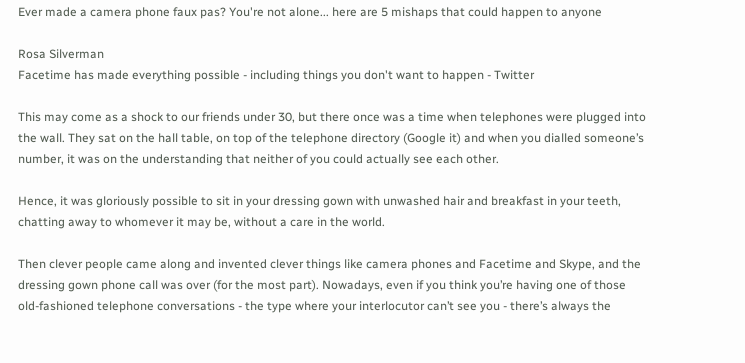Ever made a camera phone faux pas? You're not alone... here are 5 mishaps that could happen to anyone

Rosa Silverman
Facetime has made everything possible - including things you don't want to happen - Twitter

This may come as a shock to our friends under 30, but there once was a time when telephones were plugged into the wall. They sat on the hall table, on top of the telephone directory (Google it) and when you dialled someone’s number, it was on the understanding that neither of you could actually see each other.

Hence, it was gloriously possible to sit in your dressing gown with unwashed hair and breakfast in your teeth, chatting away to whomever it may be, without a care in the world.

Then clever people came along and invented clever things like camera phones and Facetime and Skype, and the dressing gown phone call was over (for the most part). Nowadays, even if you think you’re having one of those old-fashioned telephone conversations - the type where your interlocutor can’t see you - there’s always the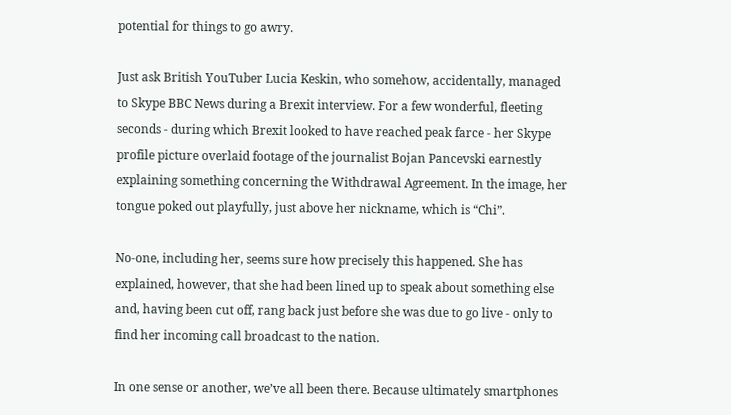potential for things to go awry.

Just ask British YouTuber Lucia Keskin, who somehow, accidentally, managed to Skype BBC News during a Brexit interview. For a few wonderful, fleeting seconds - during which Brexit looked to have reached peak farce - her Skype profile picture overlaid footage of the journalist Bojan Pancevski earnestly explaining something concerning the Withdrawal Agreement. In the image, her tongue poked out playfully, just above her nickname, which is “Chi”.

No-one, including her, seems sure how precisely this happened. She has explained, however, that she had been lined up to speak about something else and, having been cut off, rang back just before she was due to go live - only to find her incoming call broadcast to the nation.

In one sense or another, we’ve all been there. Because ultimately smartphones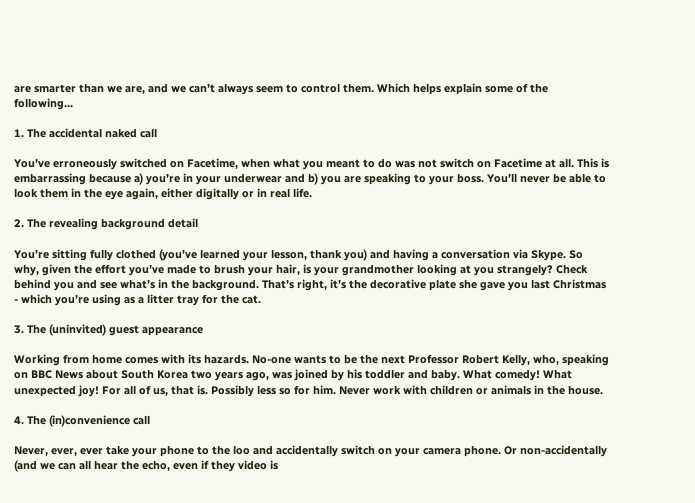are smarter than we are, and we can’t always seem to control them. Which helps explain some of the following...

1. The accidental naked call

You’ve erroneously switched on Facetime, when what you meant to do was not switch on Facetime at all. This is embarrassing because a) you’re in your underwear and b) you are speaking to your boss. You’ll never be able to look them in the eye again, either digitally or in real life.

2. The revealing background detail

You’re sitting fully clothed (you’ve learned your lesson, thank you) and having a conversation via Skype. So why, given the effort you’ve made to brush your hair, is your grandmother looking at you strangely? Check behind you and see what’s in the background. That’s right, it’s the decorative plate she gave you last Christmas - which you’re using as a litter tray for the cat.

3. The (uninvited) guest appearance

Working from home comes with its hazards. No-one wants to be the next Professor Robert Kelly, who, speaking on BBC News about South Korea two years ago, was joined by his toddler and baby. What comedy! What unexpected joy! For all of us, that is. Possibly less so for him. Never work with children or animals in the house.

4. The (in)convenience call

Never, ever, ever take your phone to the loo and accidentally switch on your camera phone. Or non-accidentally (and we can all hear the echo, even if they video is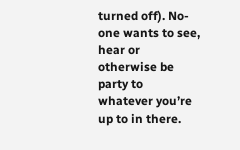turned off). No-one wants to see, hear or otherwise be party to whatever you’re up to in there.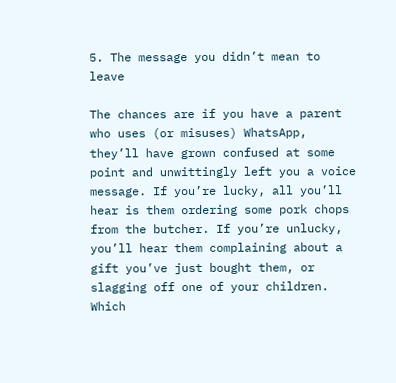5. The message you didn’t mean to leave

The chances are if you have a parent who uses (or misuses) WhatsApp, they’ll have grown confused at some point and unwittingly left you a voice message. If you’re lucky, all you’ll hear is them ordering some pork chops from the butcher. If you’re unlucky, you’ll hear them complaining about a gift you’ve just bought them, or slagging off one of your children. Which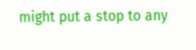might put a stop to any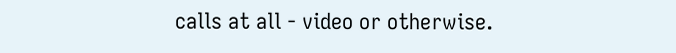calls at all - video or otherwise.